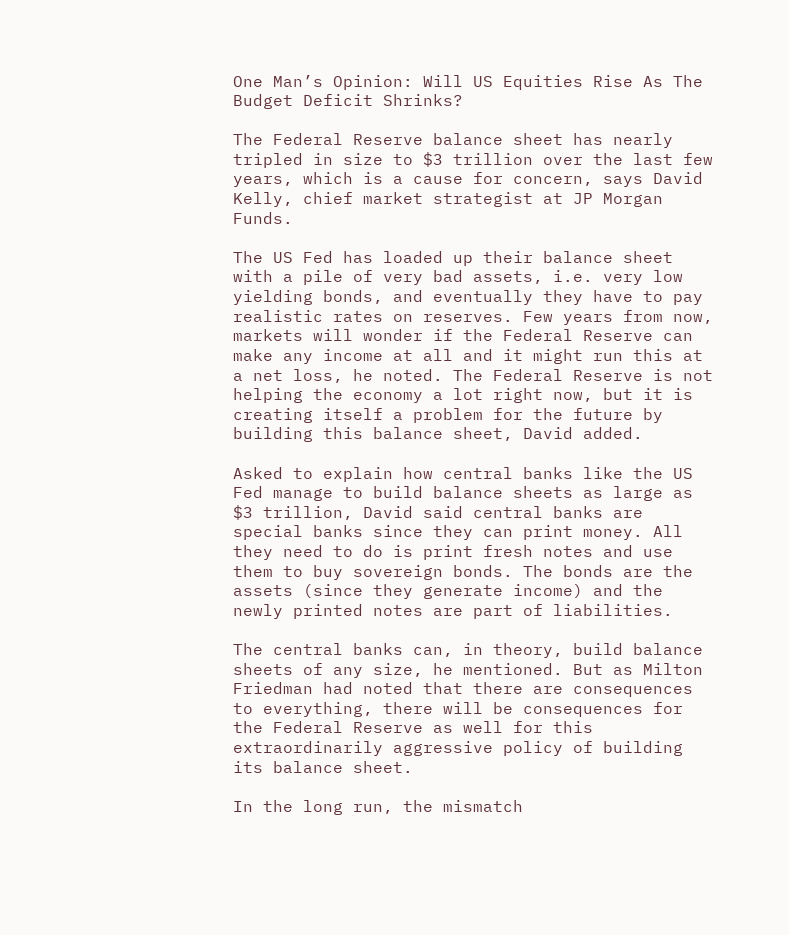One Man’s Opinion: Will US Equities Rise As The Budget Deficit Shrinks?

The Federal Reserve balance sheet has nearly tripled in size to $3 trillion over the last few years, which is a cause for concern, says David Kelly, chief market strategist at JP Morgan Funds.

The US Fed has loaded up their balance sheet with a pile of very bad assets, i.e. very low yielding bonds, and eventually they have to pay realistic rates on reserves. Few years from now, markets will wonder if the Federal Reserve can make any income at all and it might run this at a net loss, he noted. The Federal Reserve is not helping the economy a lot right now, but it is creating itself a problem for the future by building this balance sheet, David added.

Asked to explain how central banks like the US Fed manage to build balance sheets as large as $3 trillion, David said central banks are special banks since they can print money. All they need to do is print fresh notes and use them to buy sovereign bonds. The bonds are the assets (since they generate income) and the newly printed notes are part of liabilities.

The central banks can, in theory, build balance sheets of any size, he mentioned. But as Milton Friedman had noted that there are consequences to everything, there will be consequences for the Federal Reserve as well for this extraordinarily aggressive policy of building its balance sheet.

In the long run, the mismatch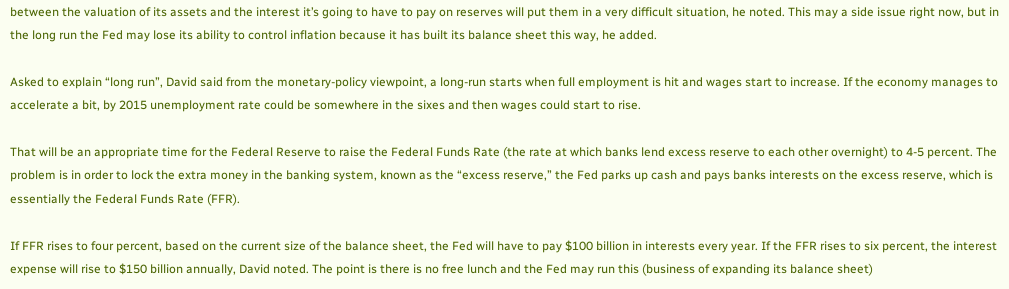between the valuation of its assets and the interest it’s going to have to pay on reserves will put them in a very difficult situation, he noted. This may a side issue right now, but in the long run the Fed may lose its ability to control inflation because it has built its balance sheet this way, he added.

Asked to explain “long run”, David said from the monetary-policy viewpoint, a long-run starts when full employment is hit and wages start to increase. If the economy manages to accelerate a bit, by 2015 unemployment rate could be somewhere in the sixes and then wages could start to rise.

That will be an appropriate time for the Federal Reserve to raise the Federal Funds Rate (the rate at which banks lend excess reserve to each other overnight) to 4-5 percent. The problem is in order to lock the extra money in the banking system, known as the “excess reserve,” the Fed parks up cash and pays banks interests on the excess reserve, which is essentially the Federal Funds Rate (FFR).

If FFR rises to four percent, based on the current size of the balance sheet, the Fed will have to pay $100 billion in interests every year. If the FFR rises to six percent, the interest expense will rise to $150 billion annually, David noted. The point is there is no free lunch and the Fed may run this (business of expanding its balance sheet)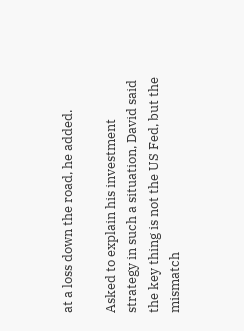at a loss down the road, he added.

Asked to explain his investment strategy in such a situation, David said the key thing is not the US Fed, but the mismatch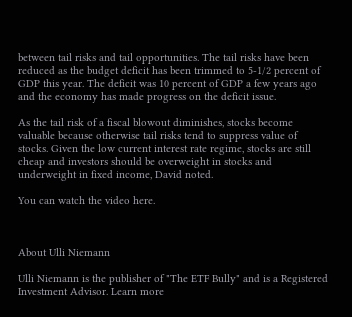between tail risks and tail opportunities. The tail risks have been reduced as the budget deficit has been trimmed to 5-1/2 percent of GDP this year. The deficit was 10 percent of GDP a few years ago and the economy has made progress on the deficit issue.

As the tail risk of a fiscal blowout diminishes, stocks become valuable because otherwise tail risks tend to suppress value of stocks. Given the low current interest rate regime, stocks are still cheap and investors should be overweight in stocks and underweight in fixed income, David noted.

You can watch the video here.



About Ulli Niemann

Ulli Niemann is the publisher of "The ETF Bully" and is a Registered Investment Advisor. Learn more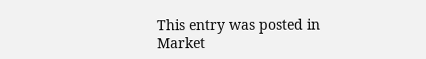This entry was posted in Market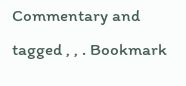Commentary and tagged , , . Bookmark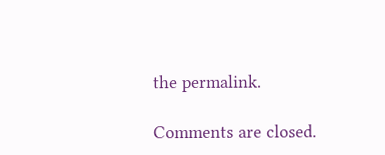the permalink.

Comments are closed.